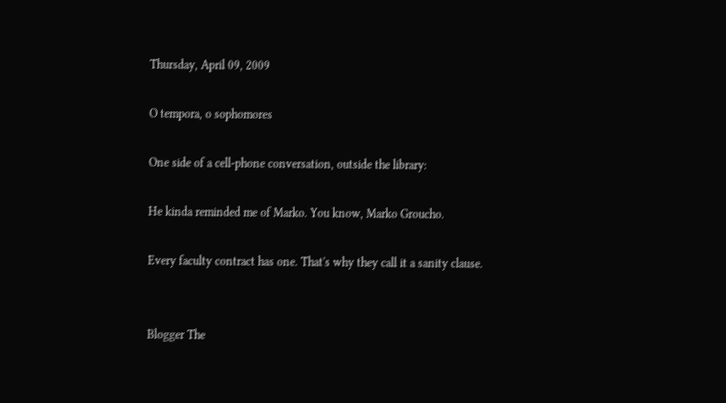Thursday, April 09, 2009

O tempora, o sophomores

One side of a cell-phone conversation, outside the library:

He kinda reminded me of Marko. You know, Marko Groucho.

Every faculty contract has one. That's why they call it a sanity clause.


Blogger The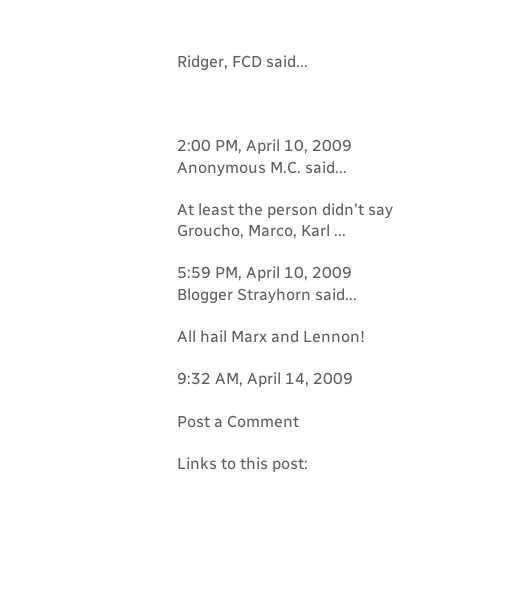Ridger, FCD said...



2:00 PM, April 10, 2009
Anonymous M.C. said...

At least the person didn't say Groucho, Marco, Karl ...

5:59 PM, April 10, 2009
Blogger Strayhorn said...

All hail Marx and Lennon!

9:32 AM, April 14, 2009

Post a Comment

Links to this post: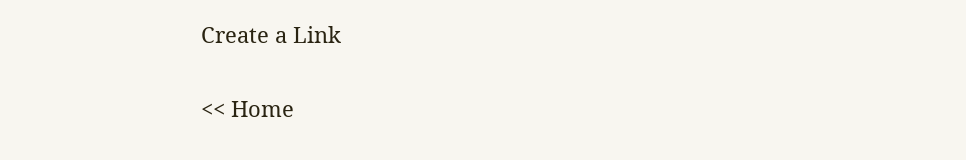Create a Link

<< Home